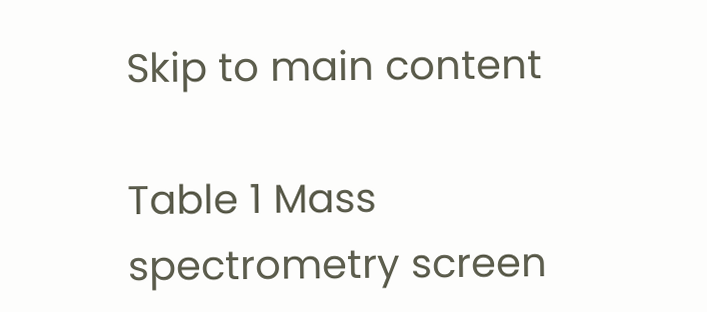Skip to main content

Table 1 Mass spectrometry screen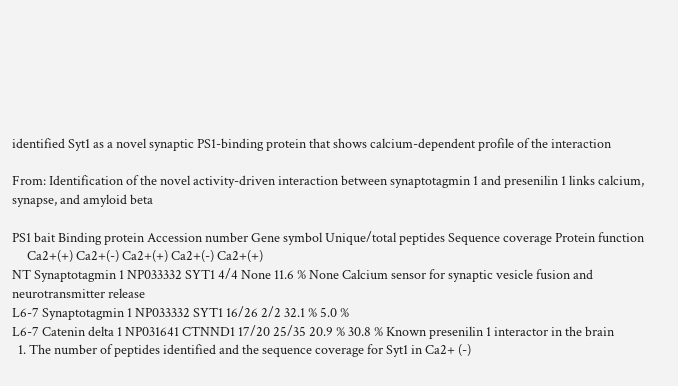identified Syt1 as a novel synaptic PS1-binding protein that shows calcium-dependent profile of the interaction

From: Identification of the novel activity-driven interaction between synaptotagmin 1 and presenilin 1 links calcium, synapse, and amyloid beta

PS1 bait Binding protein Accession number Gene symbol Unique/total peptides Sequence coverage Protein function
     Ca2+(+) Ca2+(-) Ca2+(+) Ca2+(-) Ca2+(+)
NT Synaptotagmin 1 NP033332 SYT1 4/4 None 11.6 % None Calcium sensor for synaptic vesicle fusion and neurotransmitter release
L6-7 Synaptotagmin 1 NP033332 SYT1 16/26 2/2 32.1 % 5.0 %
L6-7 Catenin delta 1 NP031641 CTNND1 17/20 25/35 20.9 % 30.8 % Known presenilin 1 interactor in the brain
  1. The number of peptides identified and the sequence coverage for Syt1 in Ca2+ (-)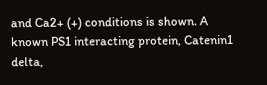and Ca2+ (+) conditions is shown. A known PS1 interacting protein, Catenin1 delta,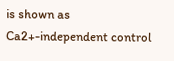is shown as Ca2+-independent control